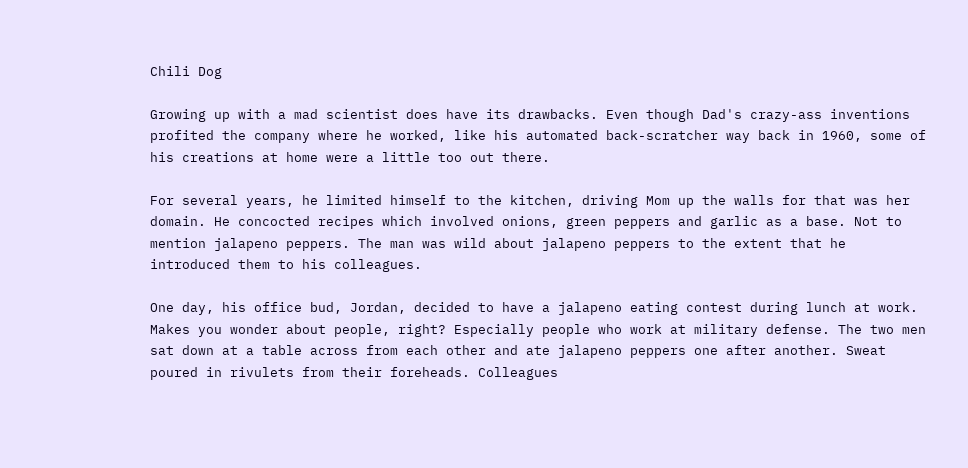Chili Dog

Growing up with a mad scientist does have its drawbacks. Even though Dad's crazy-ass inventions profited the company where he worked, like his automated back-scratcher way back in 1960, some of his creations at home were a little too out there.

For several years, he limited himself to the kitchen, driving Mom up the walls for that was her domain. He concocted recipes which involved onions, green peppers and garlic as a base. Not to mention jalapeno peppers. The man was wild about jalapeno peppers to the extent that he introduced them to his colleagues.

One day, his office bud, Jordan, decided to have a jalapeno eating contest during lunch at work. Makes you wonder about people, right? Especially people who work at military defense. The two men sat down at a table across from each other and ate jalapeno peppers one after another. Sweat poured in rivulets from their foreheads. Colleagues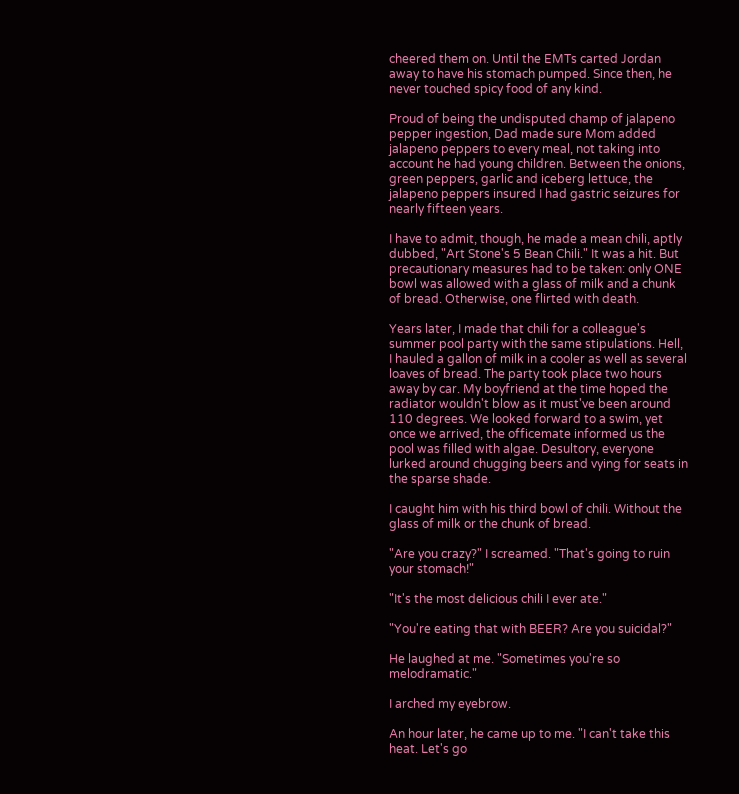cheered them on. Until the EMTs carted Jordan away to have his stomach pumped. Since then, he never touched spicy food of any kind.

Proud of being the undisputed champ of jalapeno pepper ingestion, Dad made sure Mom added jalapeno peppers to every meal, not taking into account he had young children. Between the onions, green peppers, garlic and iceberg lettuce, the jalapeno peppers insured I had gastric seizures for nearly fifteen years.

I have to admit, though, he made a mean chili, aptly dubbed, "Art Stone's 5 Bean Chili." It was a hit. But precautionary measures had to be taken: only ONE bowl was allowed with a glass of milk and a chunk of bread. Otherwise, one flirted with death.

Years later, I made that chili for a colleague's summer pool party with the same stipulations. Hell, I hauled a gallon of milk in a cooler as well as several loaves of bread. The party took place two hours away by car. My boyfriend at the time hoped the radiator wouldn't blow as it must've been around 110 degrees. We looked forward to a swim, yet once we arrived, the officemate informed us the pool was filled with algae. Desultory, everyone lurked around chugging beers and vying for seats in the sparse shade.

I caught him with his third bowl of chili. Without the glass of milk or the chunk of bread.

"Are you crazy?" I screamed. "That's going to ruin your stomach!"

"It's the most delicious chili I ever ate."

"You're eating that with BEER? Are you suicidal?"

He laughed at me. "Sometimes you're so melodramatic."

I arched my eyebrow.

An hour later, he came up to me. "I can't take this heat. Let's go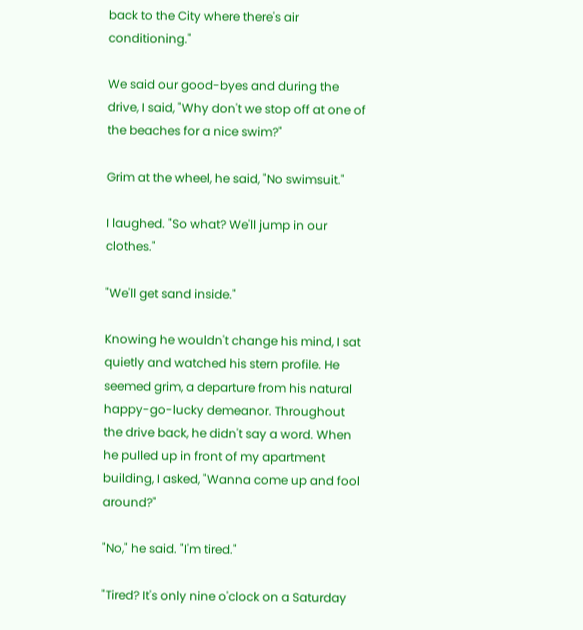back to the City where there's air conditioning."

We said our good-byes and during the drive, I said, "Why don't we stop off at one of the beaches for a nice swim?"

Grim at the wheel, he said, "No swimsuit."

I laughed. "So what? We'll jump in our clothes."

"We'll get sand inside."

Knowing he wouldn't change his mind, I sat quietly and watched his stern profile. He seemed grim, a departure from his natural happy-go-lucky demeanor. Throughout the drive back, he didn't say a word. When he pulled up in front of my apartment building, I asked, "Wanna come up and fool around?"

"No," he said. "I'm tired."

"Tired? It's only nine o'clock on a Saturday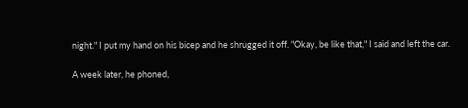night." I put my hand on his bicep and he shrugged it off. "Okay, be like that," I said and left the car.

A week later, he phoned,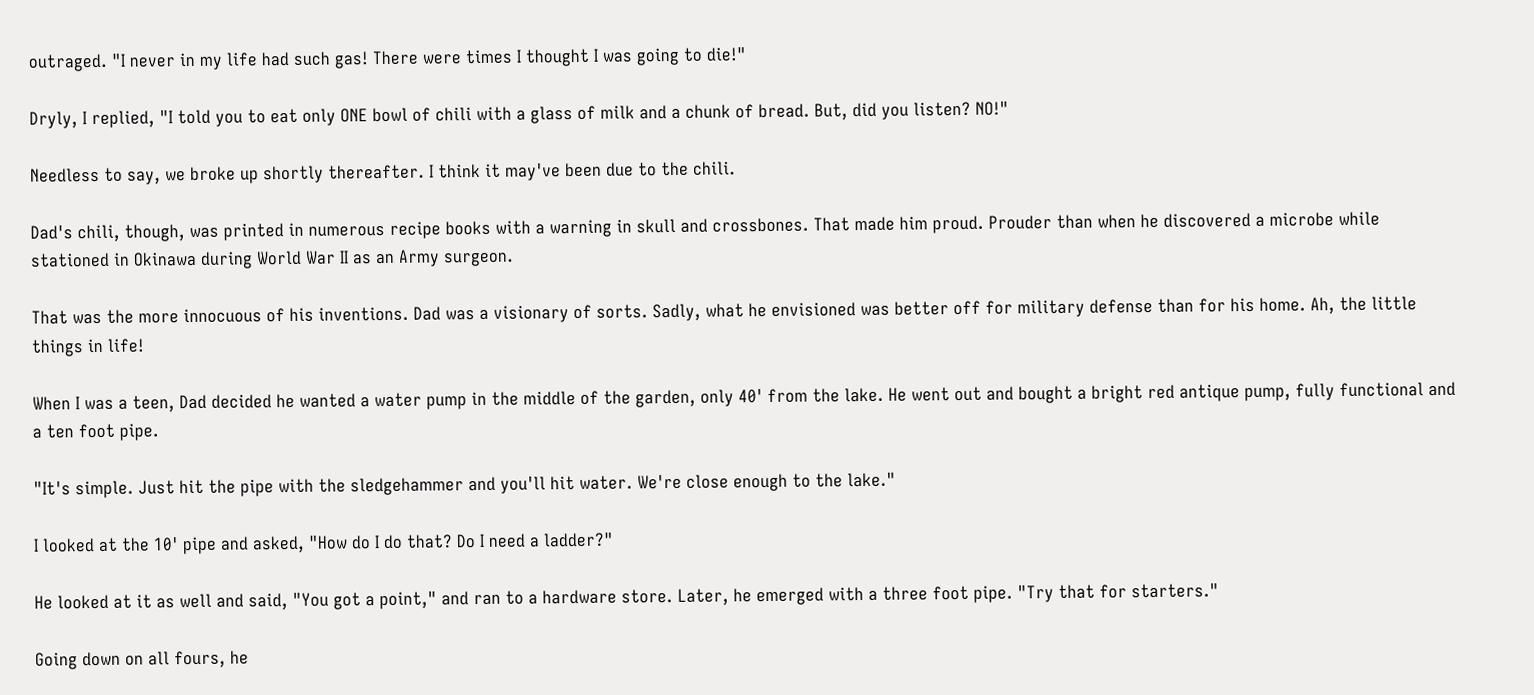outraged. "I never in my life had such gas! There were times I thought I was going to die!"

Dryly, I replied, "I told you to eat only ONE bowl of chili with a glass of milk and a chunk of bread. But, did you listen? NO!"

Needless to say, we broke up shortly thereafter. I think it may've been due to the chili.

Dad's chili, though, was printed in numerous recipe books with a warning in skull and crossbones. That made him proud. Prouder than when he discovered a microbe while stationed in Okinawa during World War II as an Army surgeon.

That was the more innocuous of his inventions. Dad was a visionary of sorts. Sadly, what he envisioned was better off for military defense than for his home. Ah, the little things in life!

When I was a teen, Dad decided he wanted a water pump in the middle of the garden, only 40' from the lake. He went out and bought a bright red antique pump, fully functional and a ten foot pipe.

"It's simple. Just hit the pipe with the sledgehammer and you'll hit water. We're close enough to the lake."

I looked at the 10' pipe and asked, "How do I do that? Do I need a ladder?"

He looked at it as well and said, "You got a point," and ran to a hardware store. Later, he emerged with a three foot pipe. "Try that for starters."

Going down on all fours, he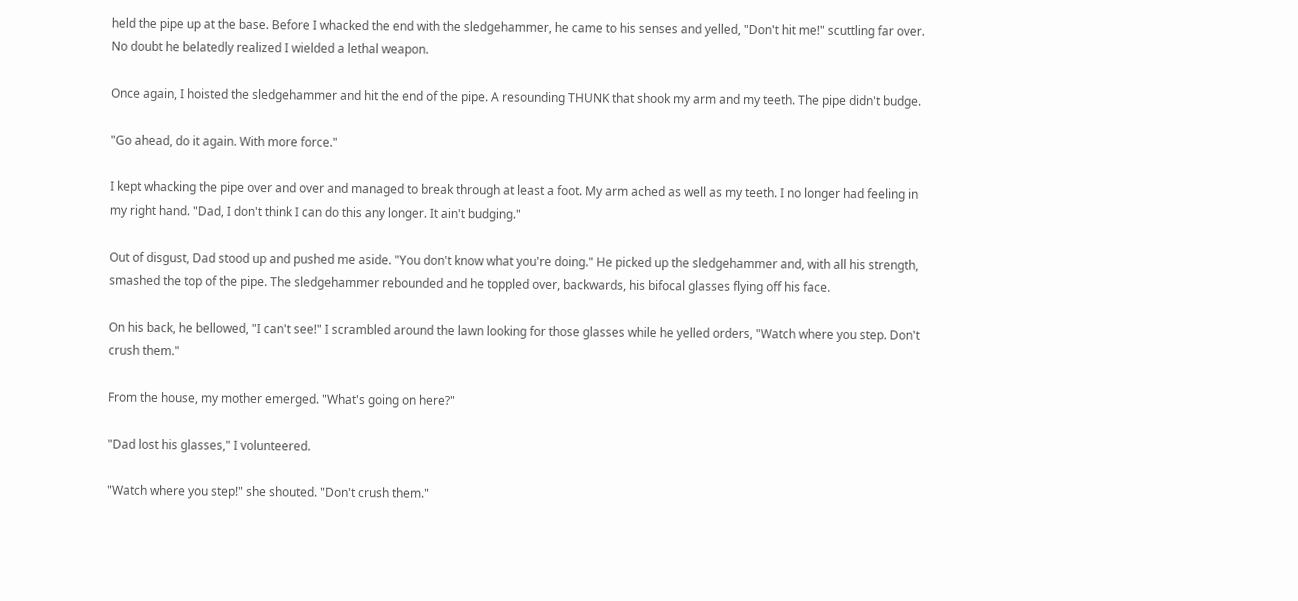held the pipe up at the base. Before I whacked the end with the sledgehammer, he came to his senses and yelled, "Don't hit me!" scuttling far over. No doubt he belatedly realized I wielded a lethal weapon.

Once again, I hoisted the sledgehammer and hit the end of the pipe. A resounding THUNK that shook my arm and my teeth. The pipe didn't budge.

"Go ahead, do it again. With more force."

I kept whacking the pipe over and over and managed to break through at least a foot. My arm ached as well as my teeth. I no longer had feeling in my right hand. "Dad, I don't think I can do this any longer. It ain't budging."

Out of disgust, Dad stood up and pushed me aside. "You don't know what you're doing." He picked up the sledgehammer and, with all his strength, smashed the top of the pipe. The sledgehammer rebounded and he toppled over, backwards, his bifocal glasses flying off his face.

On his back, he bellowed, "I can't see!" I scrambled around the lawn looking for those glasses while he yelled orders, "Watch where you step. Don't crush them."

From the house, my mother emerged. "What's going on here?"

"Dad lost his glasses," I volunteered.

"Watch where you step!" she shouted. "Don't crush them."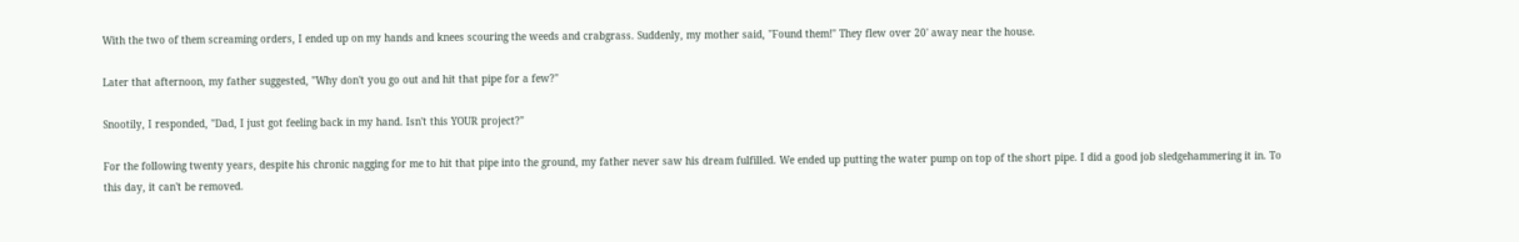With the two of them screaming orders, I ended up on my hands and knees scouring the weeds and crabgrass. Suddenly, my mother said, "Found them!" They flew over 20' away near the house.

Later that afternoon, my father suggested, "Why don't you go out and hit that pipe for a few?"

Snootily, I responded, "Dad, I just got feeling back in my hand. Isn't this YOUR project?"

For the following twenty years, despite his chronic nagging for me to hit that pipe into the ground, my father never saw his dream fulfilled. We ended up putting the water pump on top of the short pipe. I did a good job sledgehammering it in. To this day, it can't be removed.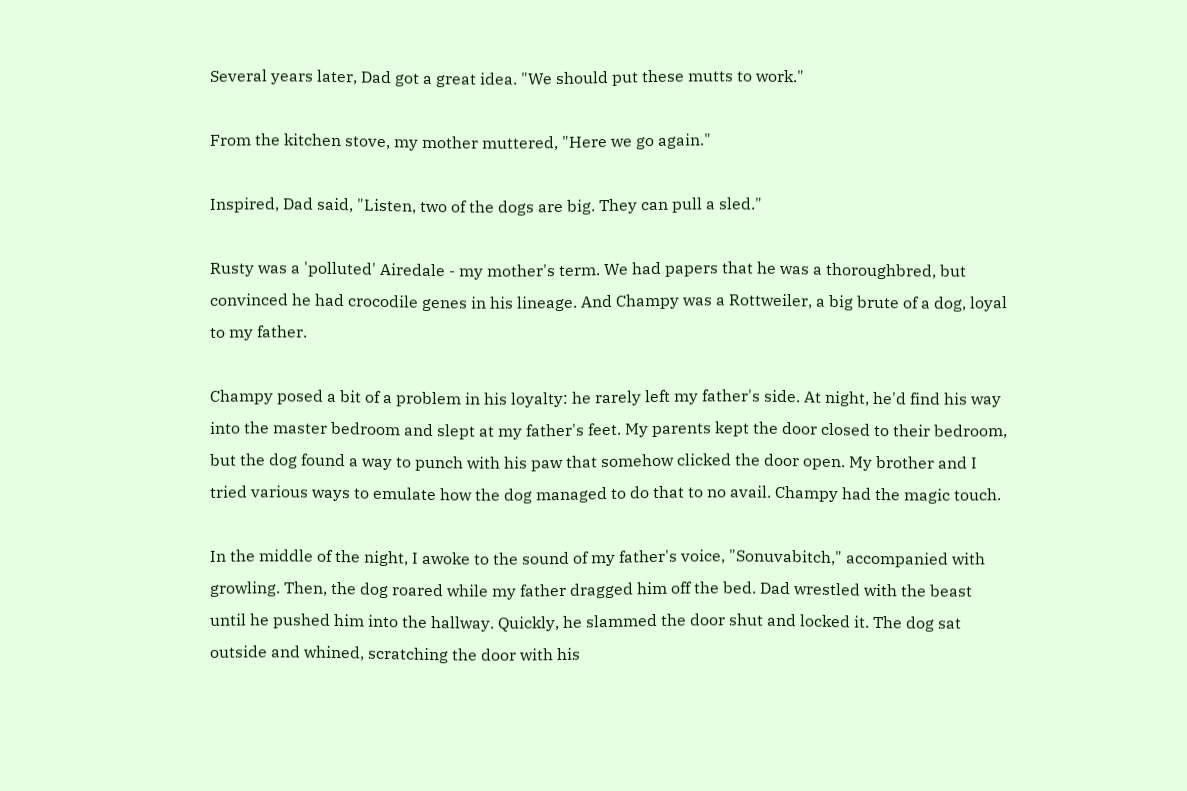Several years later, Dad got a great idea. "We should put these mutts to work."

From the kitchen stove, my mother muttered, "Here we go again."

Inspired, Dad said, "Listen, two of the dogs are big. They can pull a sled."

Rusty was a 'polluted' Airedale - my mother's term. We had papers that he was a thoroughbred, but convinced he had crocodile genes in his lineage. And Champy was a Rottweiler, a big brute of a dog, loyal to my father.

Champy posed a bit of a problem in his loyalty: he rarely left my father's side. At night, he'd find his way into the master bedroom and slept at my father's feet. My parents kept the door closed to their bedroom, but the dog found a way to punch with his paw that somehow clicked the door open. My brother and I tried various ways to emulate how the dog managed to do that to no avail. Champy had the magic touch.

In the middle of the night, I awoke to the sound of my father's voice, "Sonuvabitch," accompanied with growling. Then, the dog roared while my father dragged him off the bed. Dad wrestled with the beast until he pushed him into the hallway. Quickly, he slammed the door shut and locked it. The dog sat outside and whined, scratching the door with his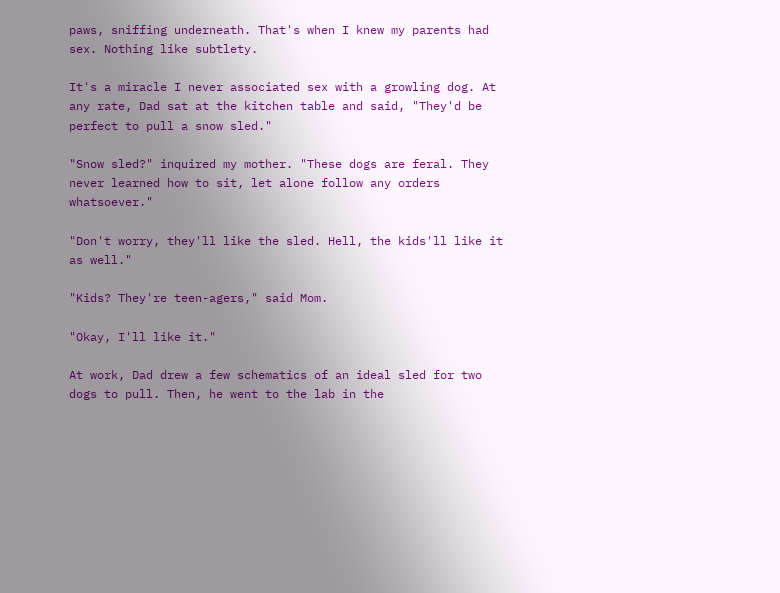paws, sniffing underneath. That's when I knew my parents had sex. Nothing like subtlety.

It's a miracle I never associated sex with a growling dog. At any rate, Dad sat at the kitchen table and said, "They'd be perfect to pull a snow sled."

"Snow sled?" inquired my mother. "These dogs are feral. They never learned how to sit, let alone follow any orders whatsoever."

"Don't worry, they'll like the sled. Hell, the kids'll like it as well."

"Kids? They're teen-agers," said Mom.

"Okay, I'll like it."

At work, Dad drew a few schematics of an ideal sled for two dogs to pull. Then, he went to the lab in the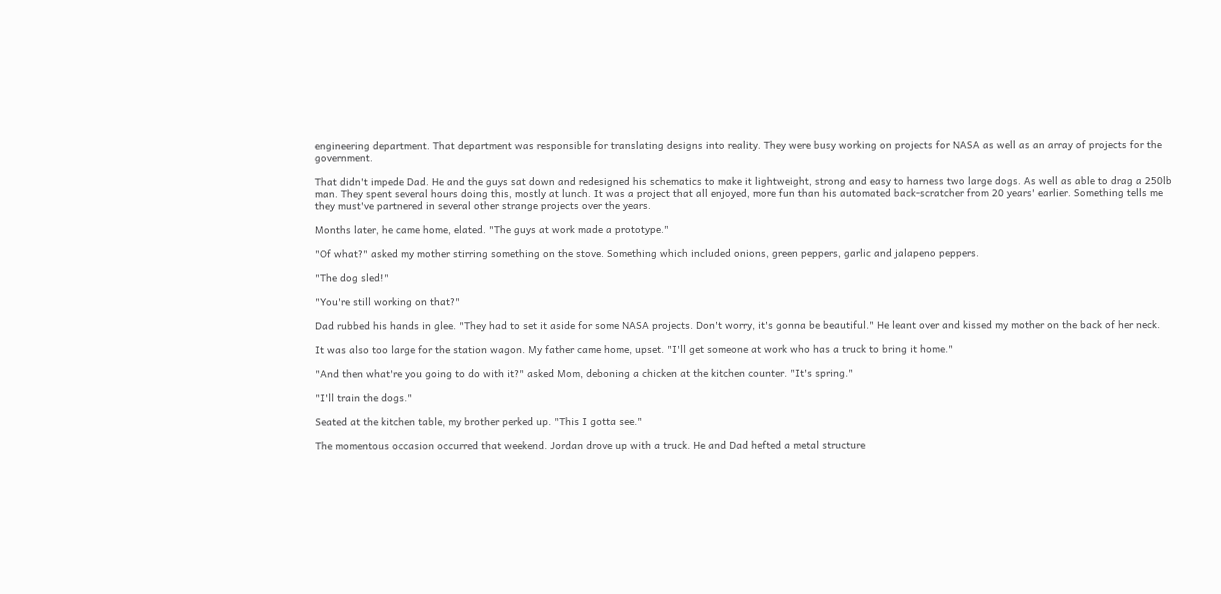engineering department. That department was responsible for translating designs into reality. They were busy working on projects for NASA as well as an array of projects for the government.

That didn't impede Dad. He and the guys sat down and redesigned his schematics to make it lightweight, strong and easy to harness two large dogs. As well as able to drag a 250lb man. They spent several hours doing this, mostly at lunch. It was a project that all enjoyed, more fun than his automated back-scratcher from 20 years' earlier. Something tells me they must've partnered in several other strange projects over the years.

Months later, he came home, elated. "The guys at work made a prototype."

"Of what?" asked my mother stirring something on the stove. Something which included onions, green peppers, garlic and jalapeno peppers.

"The dog sled!"

"You're still working on that?"

Dad rubbed his hands in glee. "They had to set it aside for some NASA projects. Don't worry, it's gonna be beautiful." He leant over and kissed my mother on the back of her neck.

It was also too large for the station wagon. My father came home, upset. "I'll get someone at work who has a truck to bring it home."

"And then what're you going to do with it?" asked Mom, deboning a chicken at the kitchen counter. "It's spring."

"I'll train the dogs."

Seated at the kitchen table, my brother perked up. "This I gotta see."

The momentous occasion occurred that weekend. Jordan drove up with a truck. He and Dad hefted a metal structure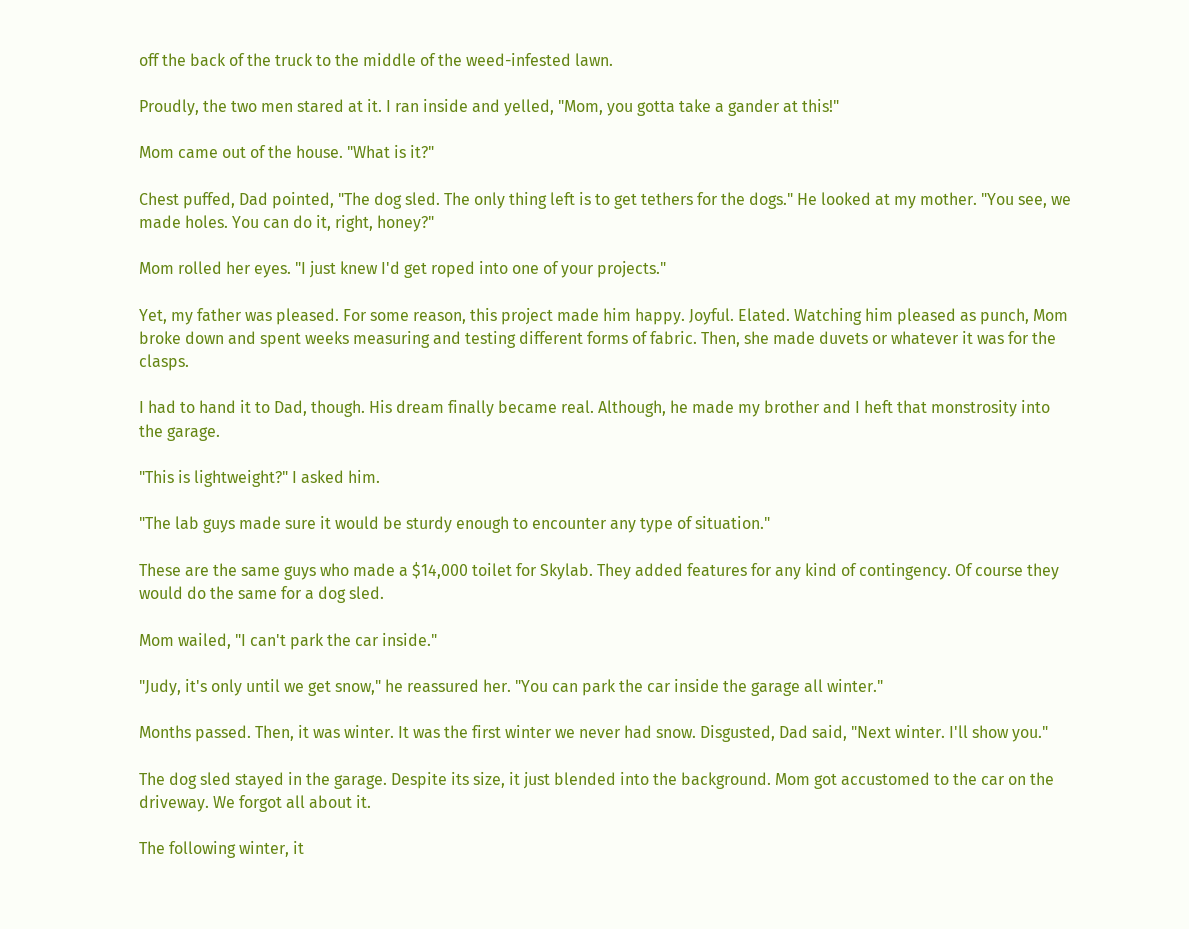off the back of the truck to the middle of the weed-infested lawn.

Proudly, the two men stared at it. I ran inside and yelled, "Mom, you gotta take a gander at this!"

Mom came out of the house. "What is it?"

Chest puffed, Dad pointed, "The dog sled. The only thing left is to get tethers for the dogs." He looked at my mother. "You see, we made holes. You can do it, right, honey?"

Mom rolled her eyes. "I just knew I'd get roped into one of your projects."

Yet, my father was pleased. For some reason, this project made him happy. Joyful. Elated. Watching him pleased as punch, Mom broke down and spent weeks measuring and testing different forms of fabric. Then, she made duvets or whatever it was for the clasps.

I had to hand it to Dad, though. His dream finally became real. Although, he made my brother and I heft that monstrosity into the garage.

"This is lightweight?" I asked him.

"The lab guys made sure it would be sturdy enough to encounter any type of situation."

These are the same guys who made a $14,000 toilet for Skylab. They added features for any kind of contingency. Of course they would do the same for a dog sled.

Mom wailed, "I can't park the car inside."

"Judy, it's only until we get snow," he reassured her. "You can park the car inside the garage all winter."

Months passed. Then, it was winter. It was the first winter we never had snow. Disgusted, Dad said, "Next winter. I'll show you."

The dog sled stayed in the garage. Despite its size, it just blended into the background. Mom got accustomed to the car on the driveway. We forgot all about it.

The following winter, it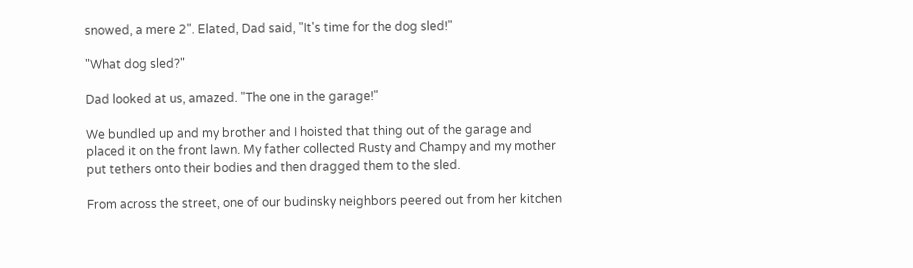snowed, a mere 2". Elated, Dad said, "It's time for the dog sled!"

"What dog sled?"

Dad looked at us, amazed. "The one in the garage!"

We bundled up and my brother and I hoisted that thing out of the garage and placed it on the front lawn. My father collected Rusty and Champy and my mother put tethers onto their bodies and then dragged them to the sled.

From across the street, one of our budinsky neighbors peered out from her kitchen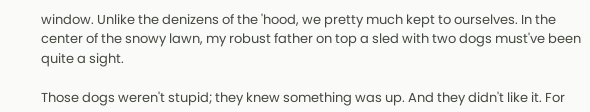window. Unlike the denizens of the 'hood, we pretty much kept to ourselves. In the center of the snowy lawn, my robust father on top a sled with two dogs must've been quite a sight.

Those dogs weren't stupid; they knew something was up. And they didn't like it. For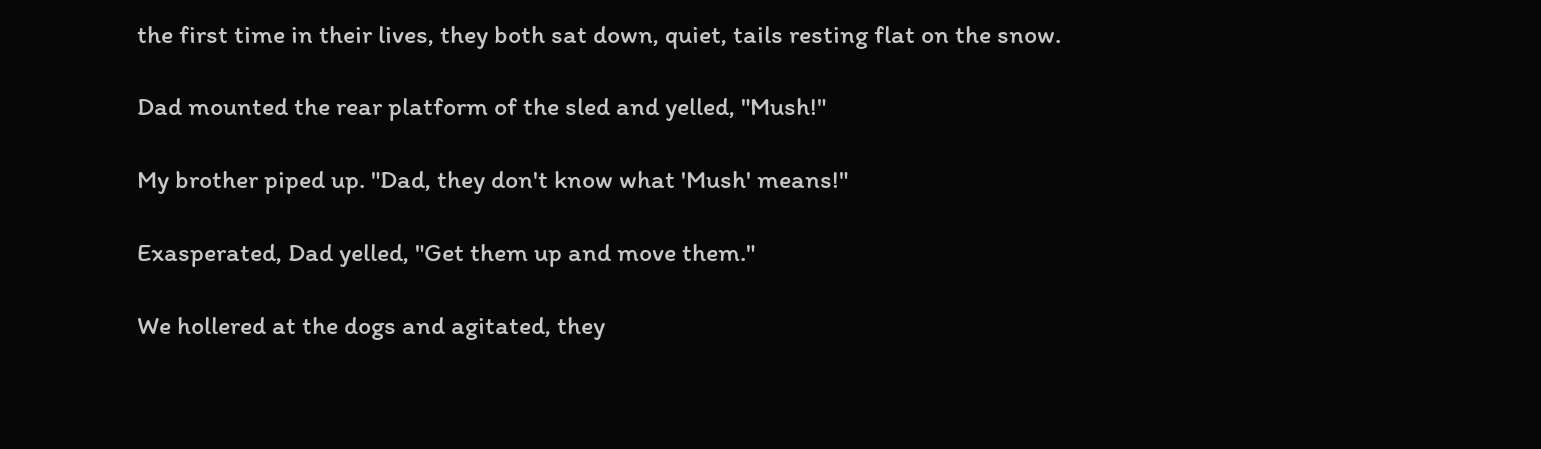the first time in their lives, they both sat down, quiet, tails resting flat on the snow.

Dad mounted the rear platform of the sled and yelled, "Mush!"

My brother piped up. "Dad, they don't know what 'Mush' means!"

Exasperated, Dad yelled, "Get them up and move them."

We hollered at the dogs and agitated, they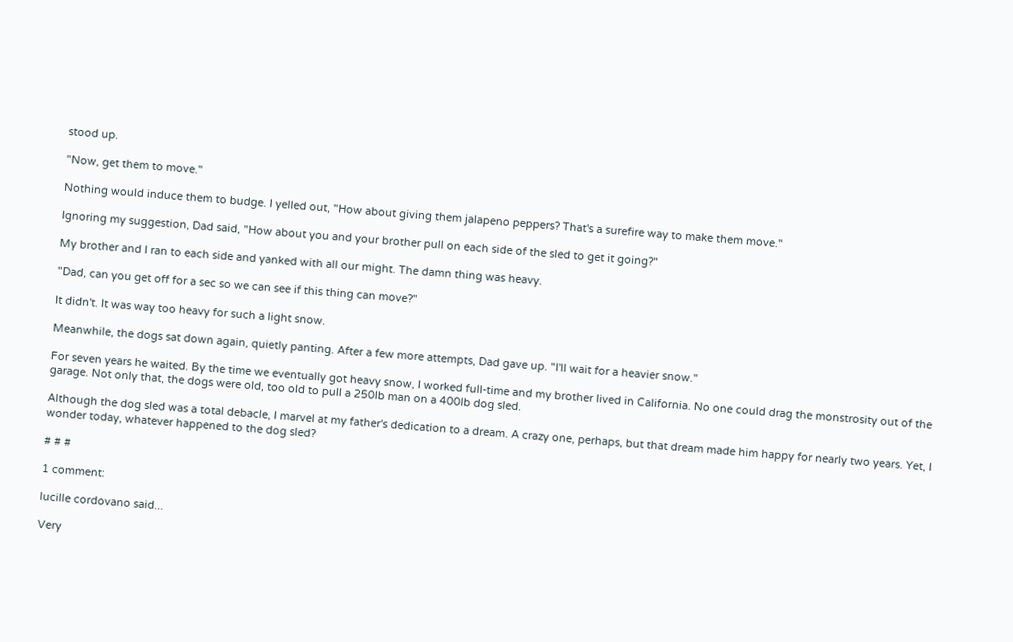stood up.

"Now, get them to move."

Nothing would induce them to budge. I yelled out, "How about giving them jalapeno peppers? That's a surefire way to make them move."

Ignoring my suggestion, Dad said, "How about you and your brother pull on each side of the sled to get it going?"

My brother and I ran to each side and yanked with all our might. The damn thing was heavy.

"Dad, can you get off for a sec so we can see if this thing can move?"

It didn't. It was way too heavy for such a light snow.

Meanwhile, the dogs sat down again, quietly panting. After a few more attempts, Dad gave up. "I'll wait for a heavier snow."

For seven years he waited. By the time we eventually got heavy snow, I worked full-time and my brother lived in California. No one could drag the monstrosity out of the garage. Not only that, the dogs were old, too old to pull a 250lb man on a 400lb dog sled.

Although the dog sled was a total debacle, I marvel at my father's dedication to a dream. A crazy one, perhaps, but that dream made him happy for nearly two years. Yet, I wonder today, whatever happened to the dog sled?

# # #

1 comment:

lucille cordovano said...

Very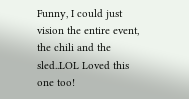Funny, I could just vision the entire event, the chili and the sled..LOL Loved this one too!